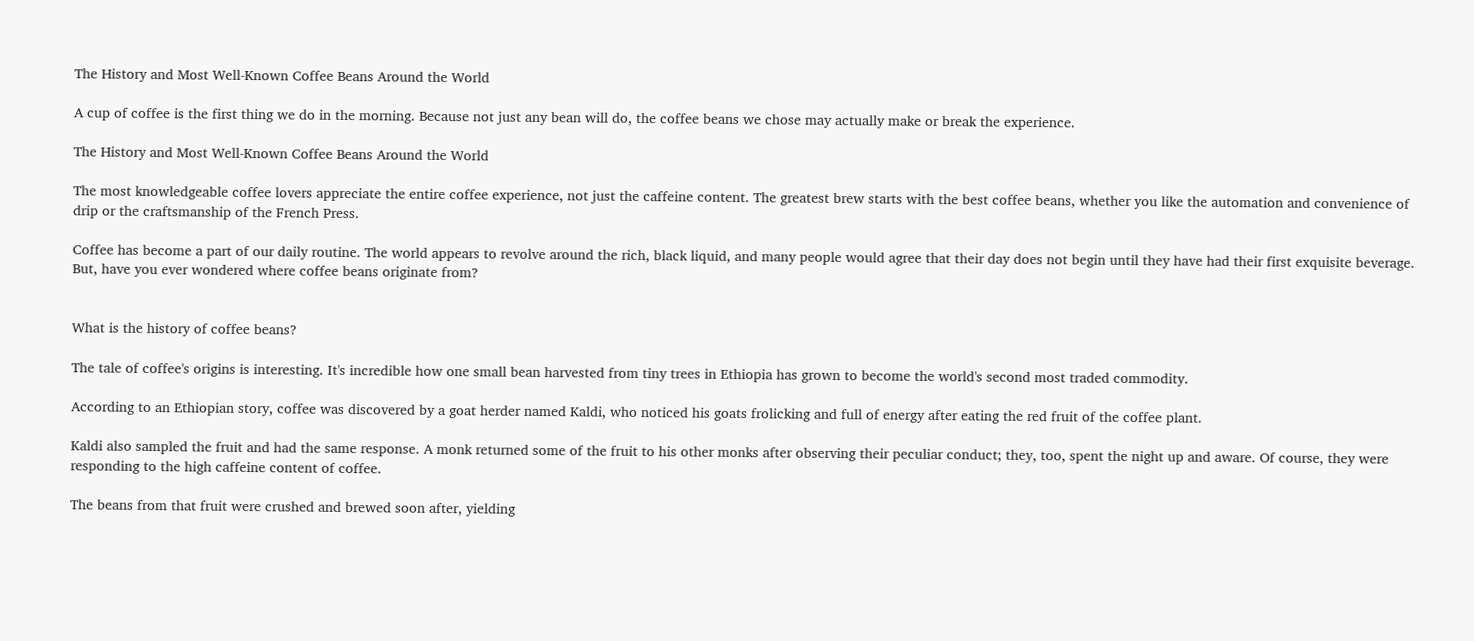The History and Most Well-Known Coffee Beans Around the World

A cup of coffee is the first thing we do in the morning. Because not just any bean will do, the coffee beans we chose may actually make or break the experience.

The History and Most Well-Known Coffee Beans Around the World

The most knowledgeable coffee lovers appreciate the entire coffee experience, not just the caffeine content. The greatest brew starts with the best coffee beans, whether you like the automation and convenience of drip or the craftsmanship of the French Press.

Coffee has become a part of our daily routine. The world appears to revolve around the rich, black liquid, and many people would agree that their day does not begin until they have had their first exquisite beverage. But, have you ever wondered where coffee beans originate from?


What is the history of coffee beans?

The tale of coffee's origins is interesting. It's incredible how one small bean harvested from tiny trees in Ethiopia has grown to become the world's second most traded commodity.

According to an Ethiopian story, coffee was discovered by a goat herder named Kaldi, who noticed his goats frolicking and full of energy after eating the red fruit of the coffee plant.

Kaldi also sampled the fruit and had the same response. A monk returned some of the fruit to his other monks after observing their peculiar conduct; they, too, spent the night up and aware. Of course, they were responding to the high caffeine content of coffee.

The beans from that fruit were crushed and brewed soon after, yielding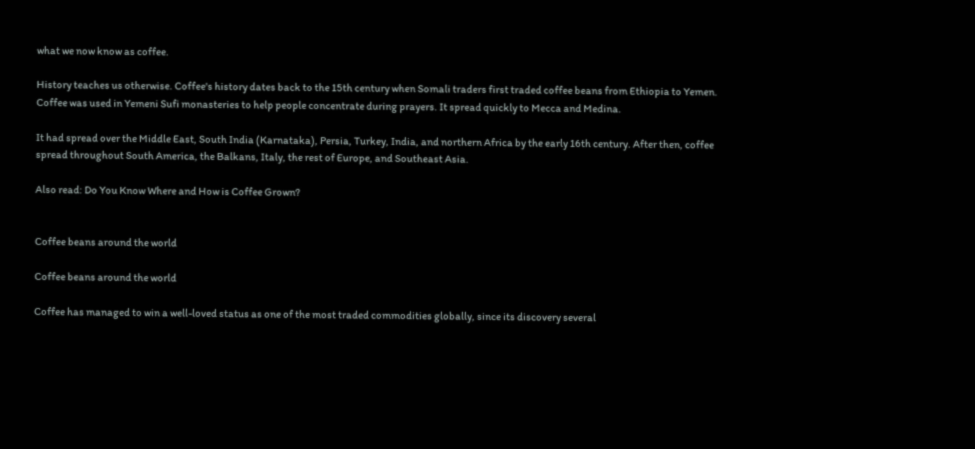what we now know as coffee.

History teaches us otherwise. Coffee's history dates back to the 15th century when Somali traders first traded coffee beans from Ethiopia to Yemen. Coffee was used in Yemeni Sufi monasteries to help people concentrate during prayers. It spread quickly to Mecca and Medina.

It had spread over the Middle East, South India (Karnataka), Persia, Turkey, India, and northern Africa by the early 16th century. After then, coffee spread throughout South America, the Balkans, Italy, the rest of Europe, and Southeast Asia.

Also read: Do You Know Where and How is Coffee Grown?


Coffee beans around the world

Coffee beans around the world

Coffee has managed to win a well-loved status as one of the most traded commodities globally, since its discovery several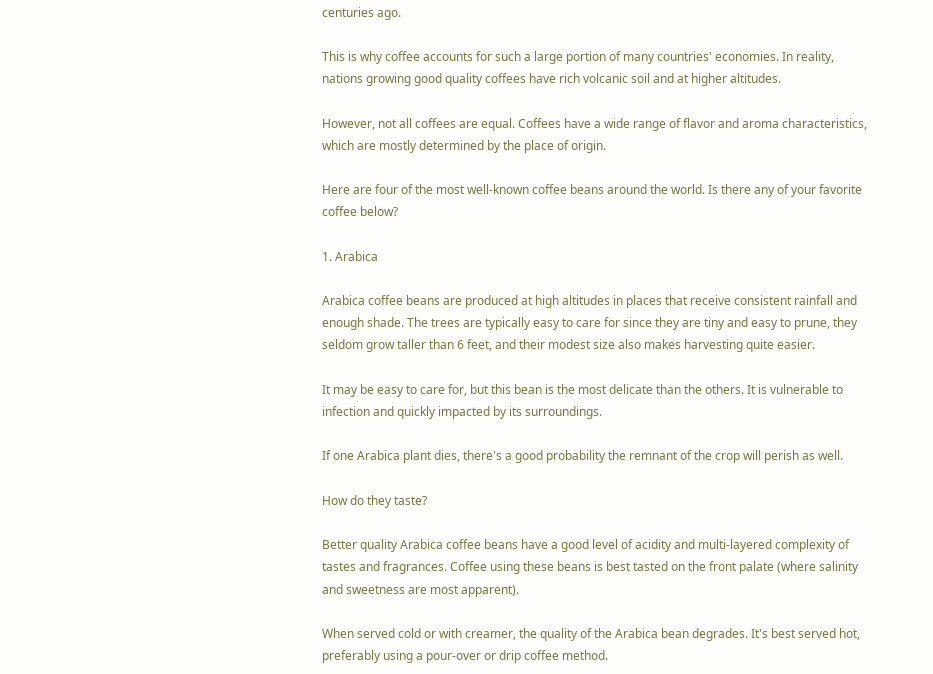centuries ago.

This is why coffee accounts for such a large portion of many countries' economies. In reality, nations growing good quality coffees have rich volcanic soil and at higher altitudes.

However, not all coffees are equal. Coffees have a wide range of flavor and aroma characteristics, which are mostly determined by the place of origin.

Here are four of the most well-known coffee beans around the world. Is there any of your favorite coffee below?

1. Arabica

Arabica coffee beans are produced at high altitudes in places that receive consistent rainfall and enough shade. The trees are typically easy to care for since they are tiny and easy to prune, they seldom grow taller than 6 feet, and their modest size also makes harvesting quite easier.

It may be easy to care for, but this bean is the most delicate than the others. It is vulnerable to infection and quickly impacted by its surroundings.

If one Arabica plant dies, there's a good probability the remnant of the crop will perish as well.

How do they taste?

Better quality Arabica coffee beans have a good level of acidity and multi-layered complexity of tastes and fragrances. Coffee using these beans is best tasted on the front palate (where salinity and sweetness are most apparent).

When served cold or with creamer, the quality of the Arabica bean degrades. It's best served hot, preferably using a pour-over or drip coffee method.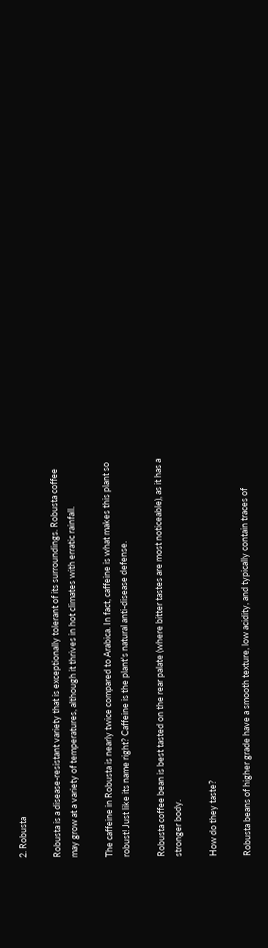2. Robusta

Robusta is a disease-resistant variety that is exceptionally tolerant of its surroundings. Robusta coffee may grow at a variety of temperatures, although it thrives in hot climates with erratic rainfall.

The caffeine in Robusta is nearly twice compared to Arabica. In fact, caffeine is what makes this plant so robust! Just like its name right? Caffeine is the plant's natural anti-disease defense.

Robusta coffee bean is best tasted on the rear palate (where bitter tastes are most noticeable), as it has a stronger body.

How do they taste?

Robusta beans of higher grade have a smooth texture, low acidity, and typically contain traces of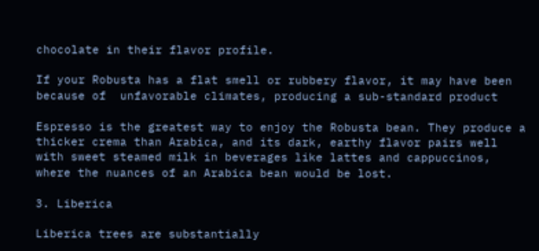chocolate in their flavor profile.

If your Robusta has a flat smell or rubbery flavor, it may have been because of  unfavorable climates, producing a sub-standard product

Espresso is the greatest way to enjoy the Robusta bean. They produce a thicker crema than Arabica, and its dark, earthy flavor pairs well with sweet steamed milk in beverages like lattes and cappuccinos, where the nuances of an Arabica bean would be lost.

3. Liberica

Liberica trees are substantially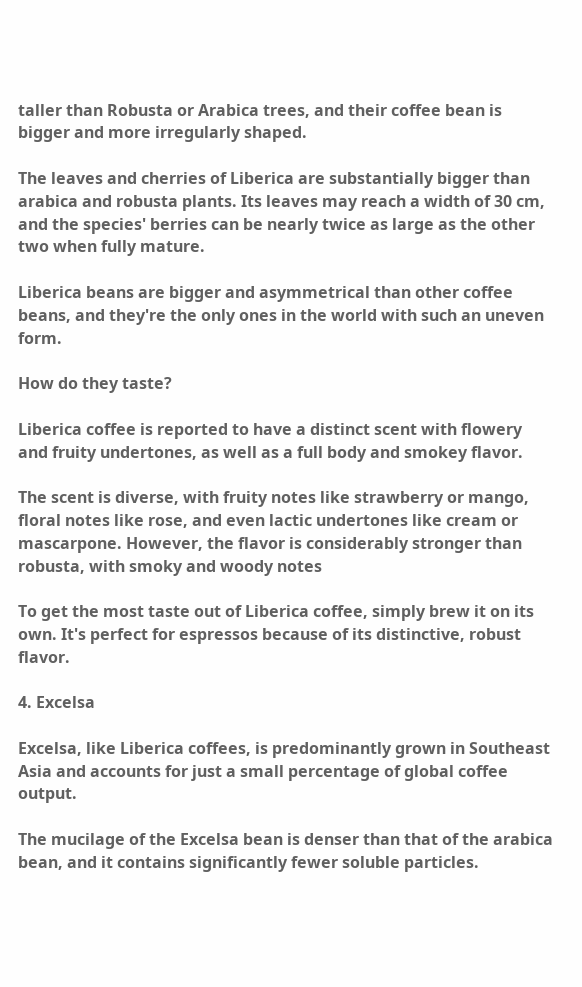taller than Robusta or Arabica trees, and their coffee bean is bigger and more irregularly shaped.

The leaves and cherries of Liberica are substantially bigger than arabica and robusta plants. Its leaves may reach a width of 30 cm, and the species' berries can be nearly twice as large as the other two when fully mature.

Liberica beans are bigger and asymmetrical than other coffee beans, and they're the only ones in the world with such an uneven form.

How do they taste?

Liberica coffee is reported to have a distinct scent with flowery and fruity undertones, as well as a full body and smokey flavor.

The scent is diverse, with fruity notes like strawberry or mango, floral notes like rose, and even lactic undertones like cream or mascarpone. However, the flavor is considerably stronger than robusta, with smoky and woody notes

To get the most taste out of Liberica coffee, simply brew it on its own. It's perfect for espressos because of its distinctive, robust flavor.

4. Excelsa

Excelsa, like Liberica coffees, is predominantly grown in Southeast Asia and accounts for just a small percentage of global coffee output.

The mucilage of the Excelsa bean is denser than that of the arabica bean, and it contains significantly fewer soluble particles.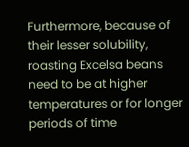Furthermore, because of their lesser solubility, roasting Excelsa beans need to be at higher temperatures or for longer periods of time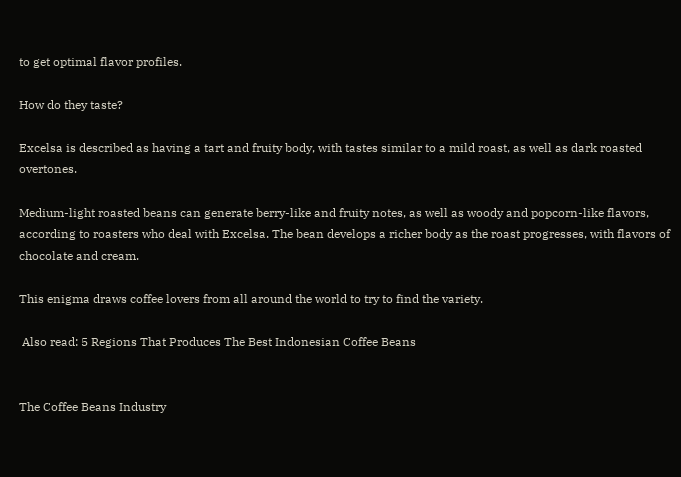to get optimal flavor profiles.

How do they taste?

Excelsa is described as having a tart and fruity body, with tastes similar to a mild roast, as well as dark roasted overtones.

Medium-light roasted beans can generate berry-like and fruity notes, as well as woody and popcorn-like flavors, according to roasters who deal with Excelsa. The bean develops a richer body as the roast progresses, with flavors of chocolate and cream.

This enigma draws coffee lovers from all around the world to try to find the variety.

 Also read: 5 Regions That Produces The Best Indonesian Coffee Beans


The Coffee Beans Industry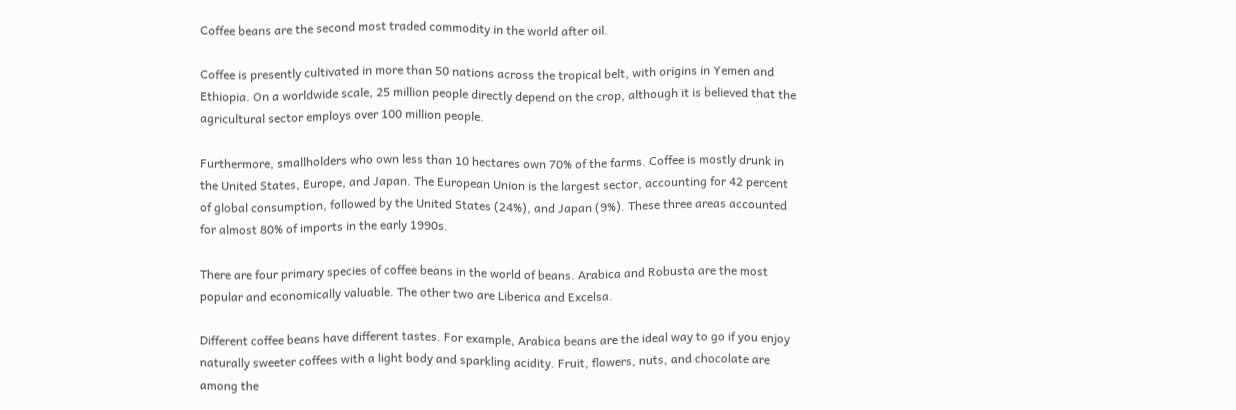Coffee beans are the second most traded commodity in the world after oil.

Coffee is presently cultivated in more than 50 nations across the tropical belt, with origins in Yemen and Ethiopia. On a worldwide scale, 25 million people directly depend on the crop, although it is believed that the agricultural sector employs over 100 million people.

Furthermore, smallholders who own less than 10 hectares own 70% of the farms. Coffee is mostly drunk in the United States, Europe, and Japan. The European Union is the largest sector, accounting for 42 percent of global consumption, followed by the United States (24%), and Japan (9%). These three areas accounted for almost 80% of imports in the early 1990s.

There are four primary species of coffee beans in the world of beans. Arabica and Robusta are the most popular and economically valuable. The other two are Liberica and Excelsa.

Different coffee beans have different tastes. For example, Arabica beans are the ideal way to go if you enjoy naturally sweeter coffees with a light body and sparkling acidity. Fruit, flowers, nuts, and chocolate are among the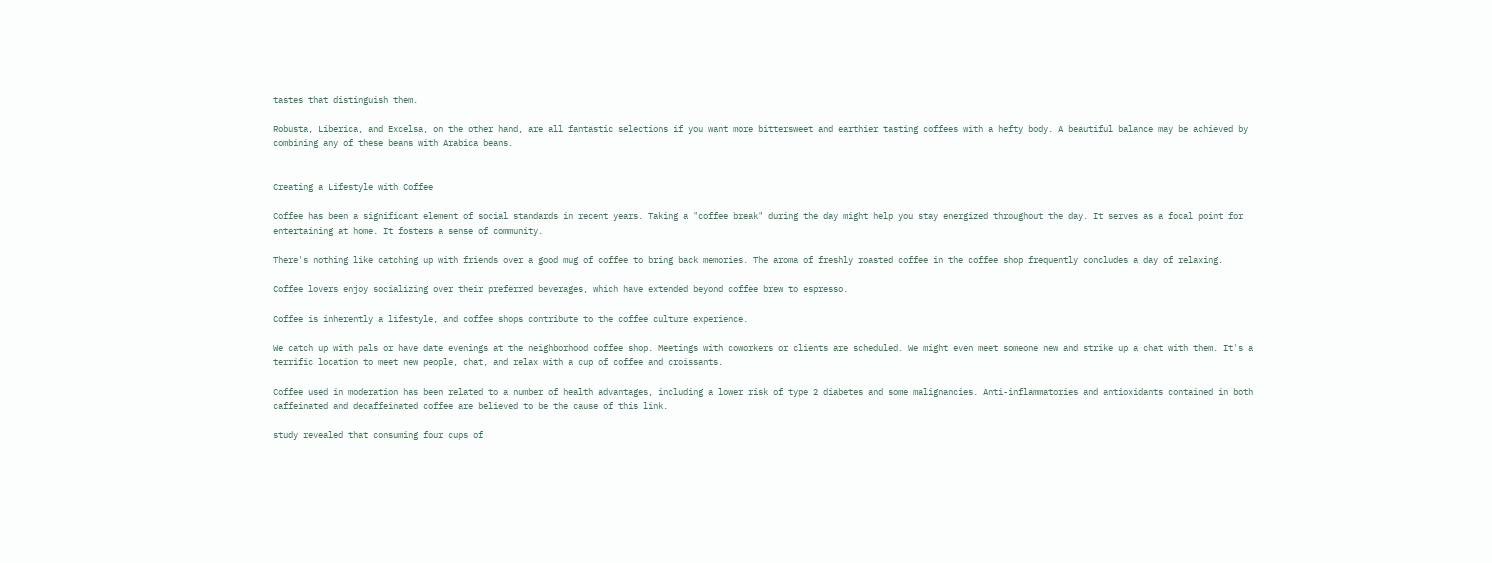tastes that distinguish them.

Robusta, Liberica, and Excelsa, on the other hand, are all fantastic selections if you want more bittersweet and earthier tasting coffees with a hefty body. A beautiful balance may be achieved by combining any of these beans with Arabica beans.


Creating a Lifestyle with Coffee

Coffee has been a significant element of social standards in recent years. Taking a "coffee break" during the day might help you stay energized throughout the day. It serves as a focal point for entertaining at home. It fosters a sense of community.

There's nothing like catching up with friends over a good mug of coffee to bring back memories. The aroma of freshly roasted coffee in the coffee shop frequently concludes a day of relaxing.

Coffee lovers enjoy socializing over their preferred beverages, which have extended beyond coffee brew to espresso.

Coffee is inherently a lifestyle, and coffee shops contribute to the coffee culture experience.

We catch up with pals or have date evenings at the neighborhood coffee shop. Meetings with coworkers or clients are scheduled. We might even meet someone new and strike up a chat with them. It's a terrific location to meet new people, chat, and relax with a cup of coffee and croissants.

Coffee used in moderation has been related to a number of health advantages, including a lower risk of type 2 diabetes and some malignancies. Anti-inflammatories and antioxidants contained in both caffeinated and decaffeinated coffee are believed to be the cause of this link.

study revealed that consuming four cups of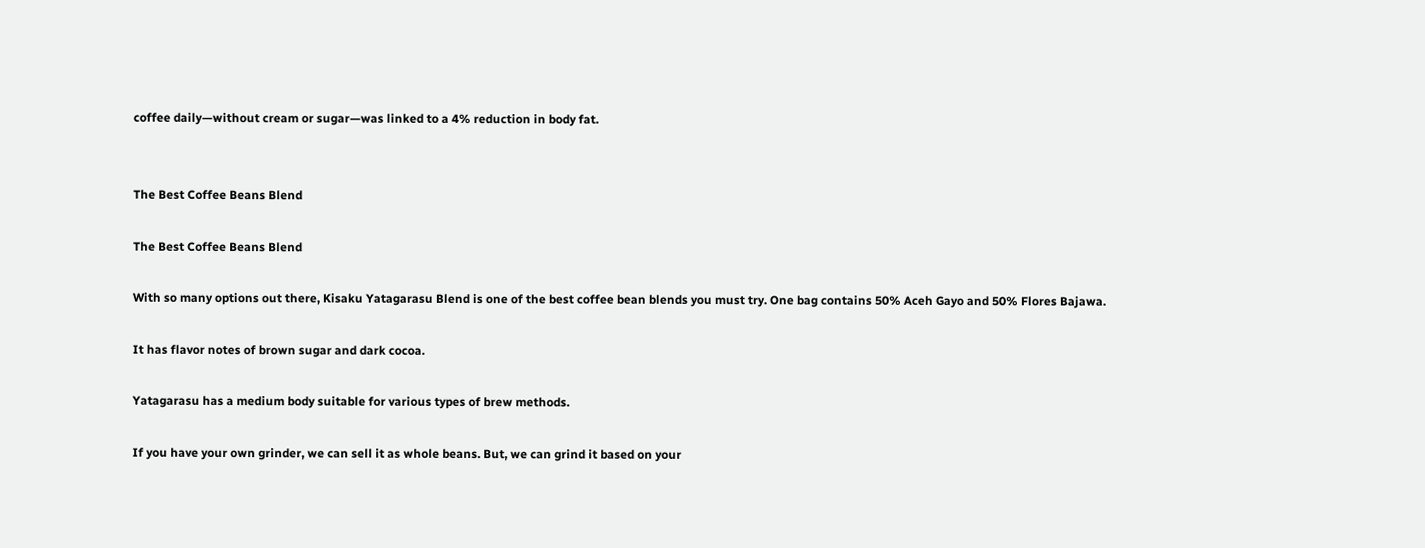coffee daily—without cream or sugar—was linked to a 4% reduction in body fat.


The Best Coffee Beans Blend

The Best Coffee Beans Blend

With so many options out there, Kisaku Yatagarasu Blend is one of the best coffee bean blends you must try. One bag contains 50% Aceh Gayo and 50% Flores Bajawa.

It has flavor notes of brown sugar and dark cocoa.

Yatagarasu has a medium body suitable for various types of brew methods.

If you have your own grinder, we can sell it as whole beans. But, we can grind it based on your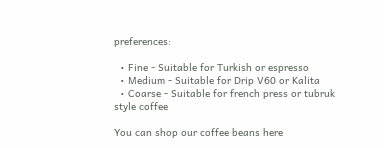preferences:

  • Fine - Suitable for Turkish or espresso
  • Medium - Suitable for Drip V60 or Kalita
  • Coarse - Suitable for french press or tubruk style coffee

You can shop our coffee beans here